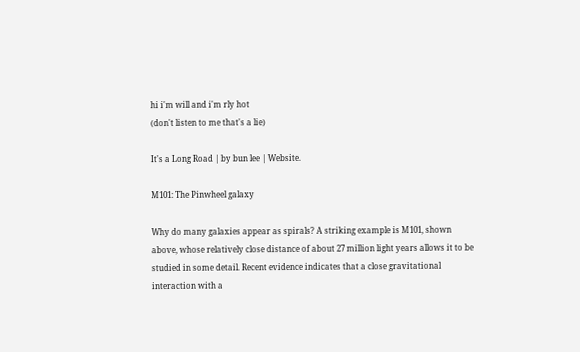hi i'm will and i'm rly hot
(don't listen to me that's a lie)

It's a Long Road | by bun lee | Website.

M101: The Pinwheel galaxy

Why do many galaxies appear as spirals? A striking example is M101, shown above, whose relatively close distance of about 27 million light years allows it to be studied in some detail. Recent evidence indicates that a close gravitational interaction with a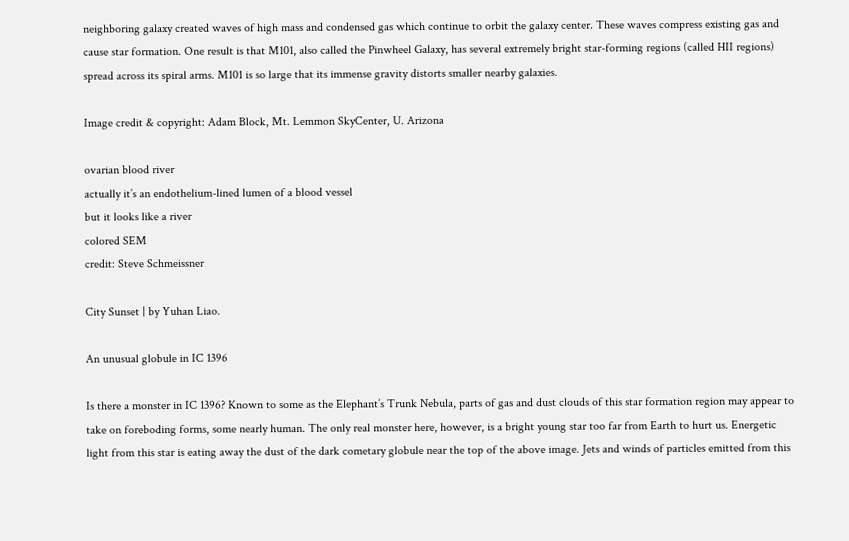neighboring galaxy created waves of high mass and condensed gas which continue to orbit the galaxy center. These waves compress existing gas and cause star formation. One result is that M101, also called the Pinwheel Galaxy, has several extremely bright star-forming regions (called HII regions) spread across its spiral arms. M101 is so large that its immense gravity distorts smaller nearby galaxies.

Image credit & copyright: Adam Block, Mt. Lemmon SkyCenter, U. Arizona

ovarian blood river
actually it’s an endothelium-lined lumen of a blood vessel
but it looks like a river
colored SEM
credit: Steve Schmeissner

City Sunset | by Yuhan Liao.

An unusual globule in IC 1396

Is there a monster in IC 1396? Known to some as the Elephant’s Trunk Nebula, parts of gas and dust clouds of this star formation region may appear to take on foreboding forms, some nearly human. The only real monster here, however, is a bright young star too far from Earth to hurt us. Energetic light from this star is eating away the dust of the dark cometary globule near the top of the above image. Jets and winds of particles emitted from this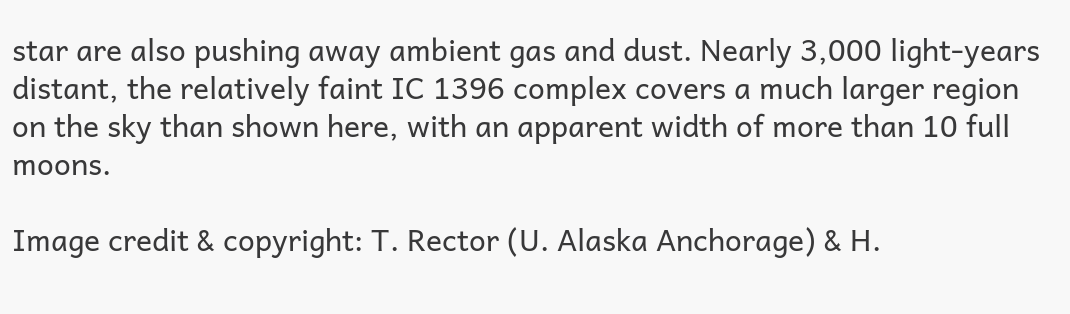star are also pushing away ambient gas and dust. Nearly 3,000 light-years distant, the relatively faint IC 1396 complex covers a much larger region on the sky than shown here, with an apparent width of more than 10 full moons.

Image credit & copyright: T. Rector (U. Alaska Anchorage) & H.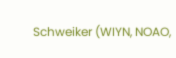Schweiker (WIYN, NOAO,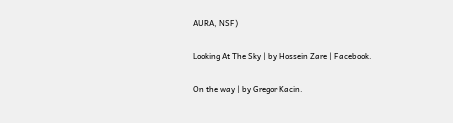AURA, NSF)

Looking At The Sky | by Hossein Zare | Facebook.

On the way | by Gregor Kacin.